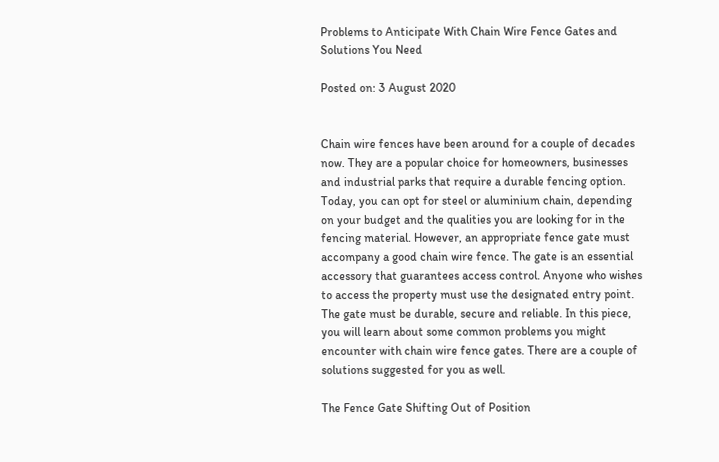Problems to Anticipate With Chain Wire Fence Gates and Solutions You Need

Posted on: 3 August 2020


Chain wire fences have been around for a couple of decades now. They are a popular choice for homeowners, businesses and industrial parks that require a durable fencing option. Today, you can opt for steel or aluminium chain, depending on your budget and the qualities you are looking for in the fencing material. However, an appropriate fence gate must accompany a good chain wire fence. The gate is an essential accessory that guarantees access control. Anyone who wishes to access the property must use the designated entry point. The gate must be durable, secure and reliable. In this piece, you will learn about some common problems you might encounter with chain wire fence gates. There are a couple of solutions suggested for you as well.

The Fence Gate Shifting Out of Position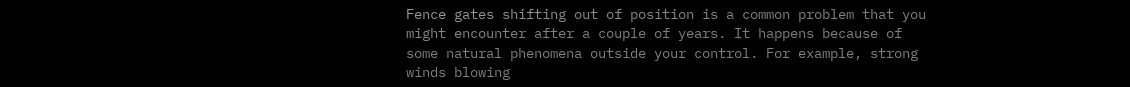Fence gates shifting out of position is a common problem that you might encounter after a couple of years. It happens because of some natural phenomena outside your control. For example, strong winds blowing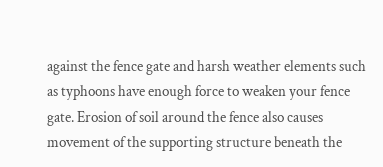against the fence gate and harsh weather elements such as typhoons have enough force to weaken your fence gate. Erosion of soil around the fence also causes movement of the supporting structure beneath the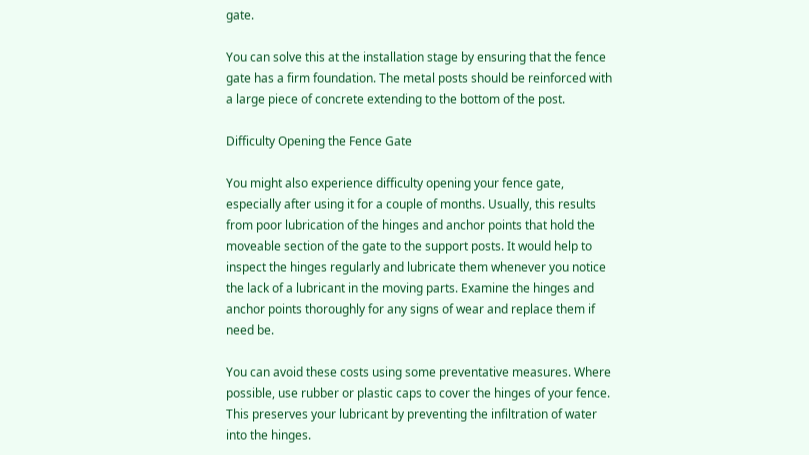gate.

You can solve this at the installation stage by ensuring that the fence gate has a firm foundation. The metal posts should be reinforced with a large piece of concrete extending to the bottom of the post.

Difficulty Opening the Fence Gate

You might also experience difficulty opening your fence gate, especially after using it for a couple of months. Usually, this results from poor lubrication of the hinges and anchor points that hold the moveable section of the gate to the support posts. It would help to inspect the hinges regularly and lubricate them whenever you notice the lack of a lubricant in the moving parts. Examine the hinges and anchor points thoroughly for any signs of wear and replace them if need be.

You can avoid these costs using some preventative measures. Where possible, use rubber or plastic caps to cover the hinges of your fence. This preserves your lubricant by preventing the infiltration of water into the hinges.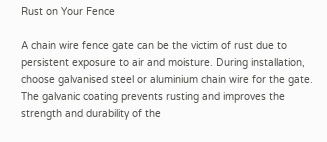Rust on Your Fence

A chain wire fence gate can be the victim of rust due to persistent exposure to air and moisture. During installation, choose galvanised steel or aluminium chain wire for the gate. The galvanic coating prevents rusting and improves the strength and durability of the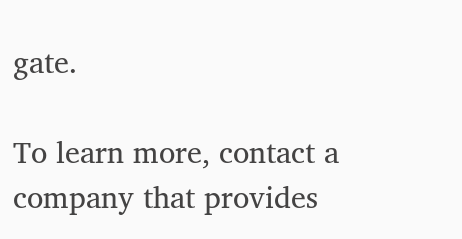gate.

To learn more, contact a company that provides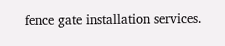fence gate installation services.